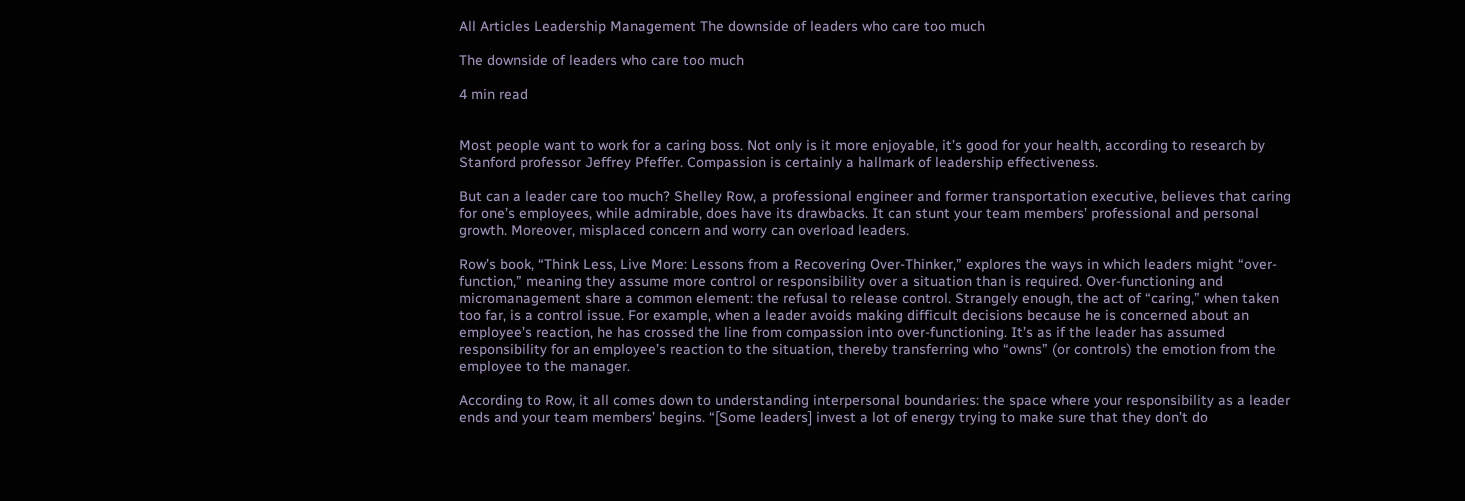All Articles Leadership Management The downside of leaders who care too much

The downside of leaders who care too much

4 min read


Most people want to work for a caring boss. Not only is it more enjoyable, it’s good for your health, according to research by Stanford professor Jeffrey Pfeffer. Compassion is certainly a hallmark of leadership effectiveness.

But can a leader care too much? Shelley Row, a professional engineer and former transportation executive, believes that caring for one’s employees, while admirable, does have its drawbacks. It can stunt your team members’ professional and personal growth. Moreover, misplaced concern and worry can overload leaders.

Row’s book, “Think Less, Live More: Lessons from a Recovering Over-Thinker,” explores the ways in which leaders might “over-function,” meaning they assume more control or responsibility over a situation than is required. Over-functioning and micromanagement share a common element: the refusal to release control. Strangely enough, the act of “caring,” when taken too far, is a control issue. For example, when a leader avoids making difficult decisions because he is concerned about an employee’s reaction, he has crossed the line from compassion into over-functioning. It’s as if the leader has assumed responsibility for an employee’s reaction to the situation, thereby transferring who “owns” (or controls) the emotion from the employee to the manager.

According to Row, it all comes down to understanding interpersonal boundaries: the space where your responsibility as a leader ends and your team members’ begins. “[Some leaders] invest a lot of energy trying to make sure that they don’t do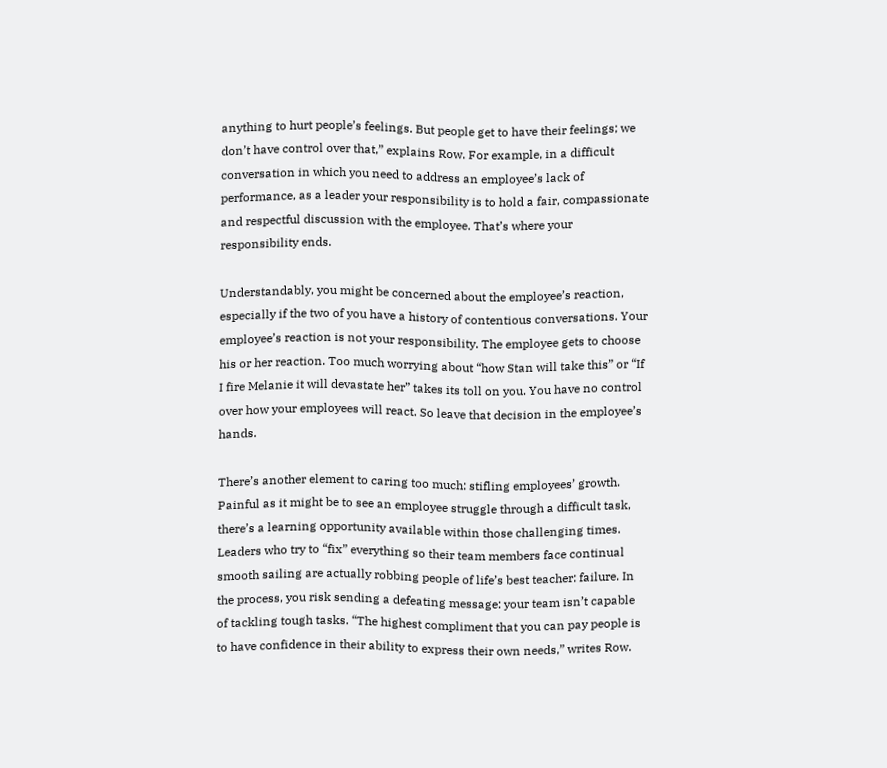anything to hurt people’s feelings. But people get to have their feelings; we don’t have control over that,” explains Row. For example, in a difficult conversation in which you need to address an employee’s lack of performance, as a leader your responsibility is to hold a fair, compassionate and respectful discussion with the employee. That’s where your responsibility ends.

Understandably, you might be concerned about the employee’s reaction, especially if the two of you have a history of contentious conversations. Your employee’s reaction is not your responsibility. The employee gets to choose his or her reaction. Too much worrying about “how Stan will take this” or “If I fire Melanie it will devastate her” takes its toll on you. You have no control over how your employees will react. So leave that decision in the employee’s hands.

There’s another element to caring too much: stifling employees’ growth. Painful as it might be to see an employee struggle through a difficult task, there’s a learning opportunity available within those challenging times. Leaders who try to “fix” everything so their team members face continual smooth sailing are actually robbing people of life’s best teacher: failure. In the process, you risk sending a defeating message: your team isn’t capable of tackling tough tasks. “The highest compliment that you can pay people is to have confidence in their ability to express their own needs,” writes Row.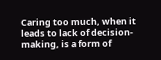Caring too much, when it leads to lack of decision-making, is a form of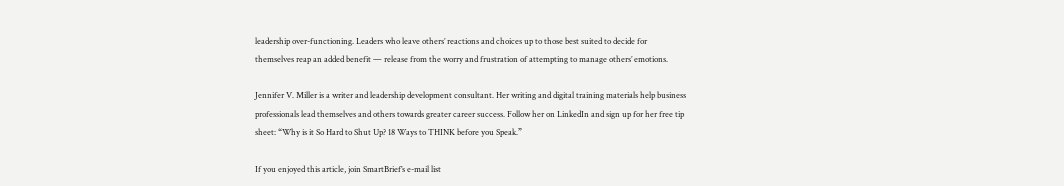leadership over-functioning. Leaders who leave others’ reactions and choices up to those best suited to decide for themselves reap an added benefit — release from the worry and frustration of attempting to manage others’ emotions.

Jennifer V. Miller is a writer and leadership development consultant. Her writing and digital training materials help business professionals lead themselves and others towards greater career success. Follow her on LinkedIn and sign up for her free tip sheet: “Why is it So Hard to Shut Up? 18 Ways to THINK before you Speak.”

If you enjoyed this article, join SmartBrief’s e-mail list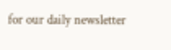for our daily newsletter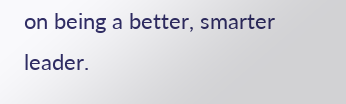on being a better, smarter leader.